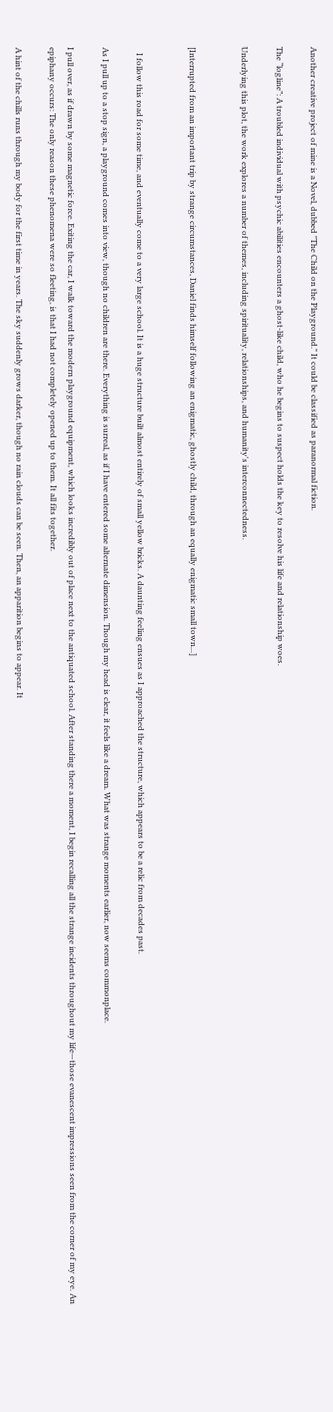Another creative project of mine is a Novel, dubbed "The Child on the Playground." It could be classified as paranormal fiction.

The “logline”: A troubled individual with psychic abilities encounters a ghost-like child, who he begins to suspect holds the key to resolve his life and relationship woes.

Underlying this plot, the work explores a number of themes, including spirituality, relationships, and humanity's interconnectedness.


[Interrupted from an important trip by strange circumstances, Daniel finds himself following an enigmatic, ghostly child, through an equally enigmatic small town...]


   I follow this road for some time, and eventually come to a very large school. It is a huge structure built almost entirely of small yellow bricks. A daunting feeling ensues as I approached the structure, which appears to be a relic from decades past.

As I pull up to a stop sign, a playground comes into view, though no children are there. Everything is surreal, as if I have entered some alternate dimension. Though my head is clear, it feels like a dream. What was strange moments earlier, now seems commonplace.

I pull over, as if drawn by some magnetic force. Exiting the car, I walk toward the modern playground equipment, which looks incredibly out of place next to the antiquated school. After standing there a moment, I begin recalling all the strange incidents throughout my life—those evanescent impressions seen from the corner of my eye. An epiphany occurs: The only reason these phenomena were so fleeting, is that I had not completely opened up to them. It all fits together.

A hint of the chills runs through my body for the first time in years. The sky suddenly grows darker, though no rain clouds can be seen. Then, an apparition begins to appear. It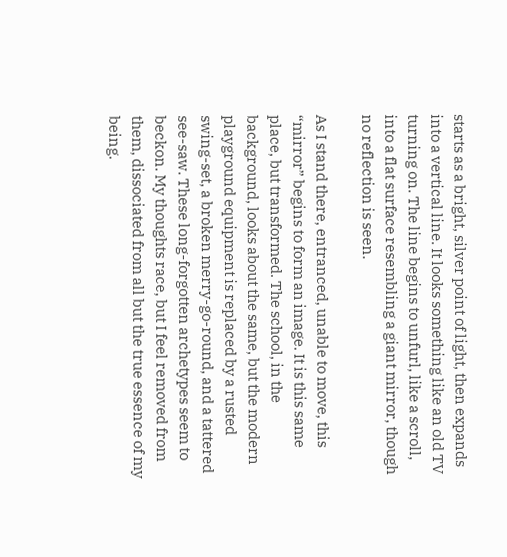starts as a bright, silver point of light, then expands into a vertical line. It looks something like an old TV turning on. The line begins to unfurl, like a scroll, into a flat surface resembling a giant mirror, though no reflection is seen.

As I stand there, entranced, unable to move, this “mirror” begins to form an image. It is this same place, but transformed. The school, in the background, looks about the same, but the modern playground equipment is replaced by a rusted swing-set, a broken merry-go-round, and a tattered see-saw. These long-forgotten archetypes seem to beckon. My thoughts race, but I feel removed from them, dissociated from all but the true essence of my being.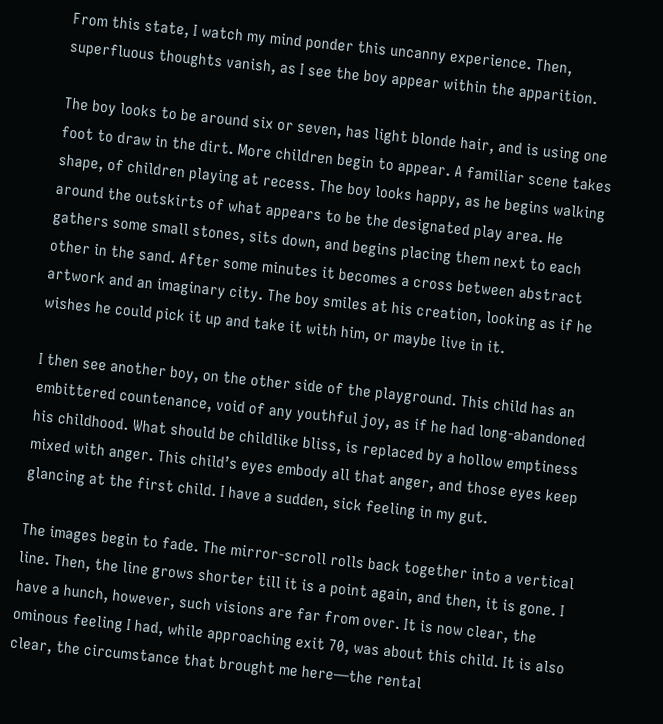From this state, I watch my mind ponder this uncanny experience. Then, superfluous thoughts vanish, as I see the boy appear within the apparition.

The boy looks to be around six or seven, has light blonde hair, and is using one foot to draw in the dirt. More children begin to appear. A familiar scene takes shape, of children playing at recess. The boy looks happy, as he begins walking around the outskirts of what appears to be the designated play area. He gathers some small stones, sits down, and begins placing them next to each other in the sand. After some minutes it becomes a cross between abstract artwork and an imaginary city. The boy smiles at his creation, looking as if he wishes he could pick it up and take it with him, or maybe live in it.

I then see another boy, on the other side of the playground. This child has an embittered countenance, void of any youthful joy, as if he had long-abandoned his childhood. What should be childlike bliss, is replaced by a hollow emptiness mixed with anger. This child’s eyes embody all that anger, and those eyes keep glancing at the first child. I have a sudden, sick feeling in my gut.

The images begin to fade. The mirror-scroll rolls back together into a vertical line. Then, the line grows shorter till it is a point again, and then, it is gone. I have a hunch, however, such visions are far from over. It is now clear, the ominous feeling I had, while approaching exit 70, was about this child. It is also clear, the circumstance that brought me here—the rental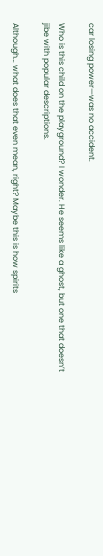car losing power—was no accident.

Who is this child on the playground? I wonder. He seems like a ghost, but one that doesn’t jibe with popular descriptions.

Although… what does that even mean, right? Maybe this is how spirits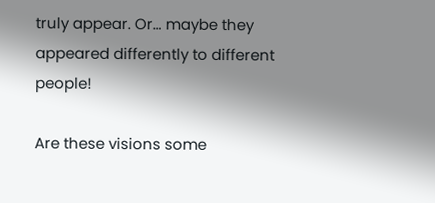truly appear. Or… maybe they appeared differently to different people!

Are these visions some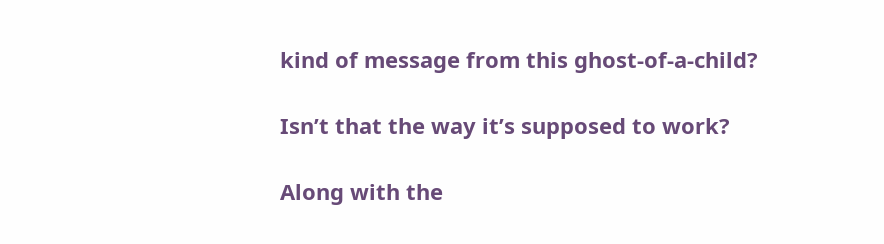kind of message from this ghost-of-a-child?

Isn’t that the way it’s supposed to work?

Along with the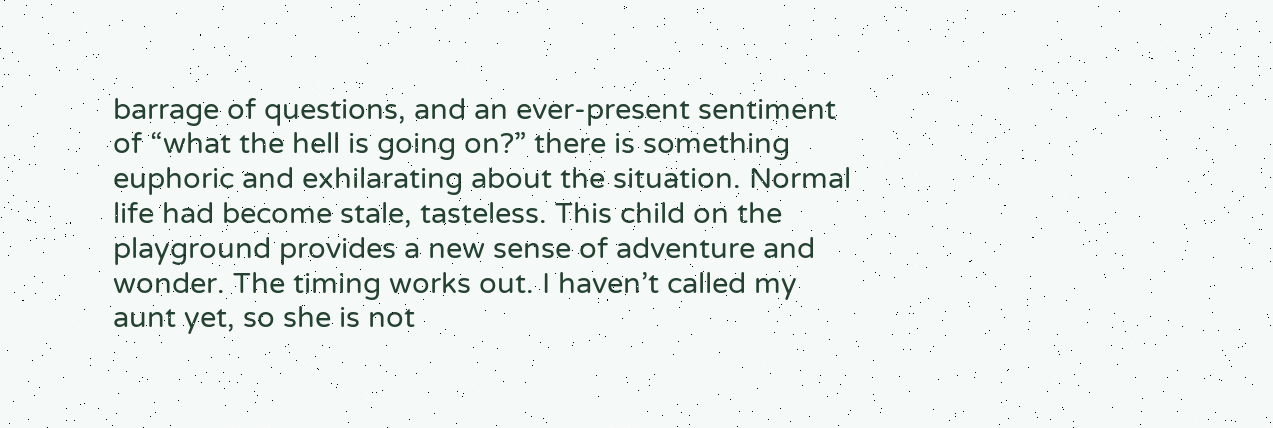barrage of questions, and an ever-present sentiment of “what the hell is going on?” there is something euphoric and exhilarating about the situation. Normal life had become stale, tasteless. This child on the playground provides a new sense of adventure and wonder. The timing works out. I haven’t called my aunt yet, so she is not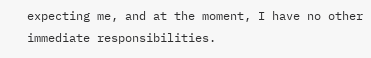expecting me, and at the moment, I have no other immediate responsibilities.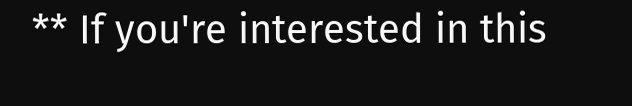** If you're interested in this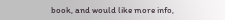book, and would like more info,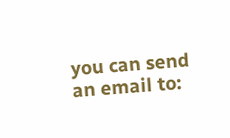you can send an email to: